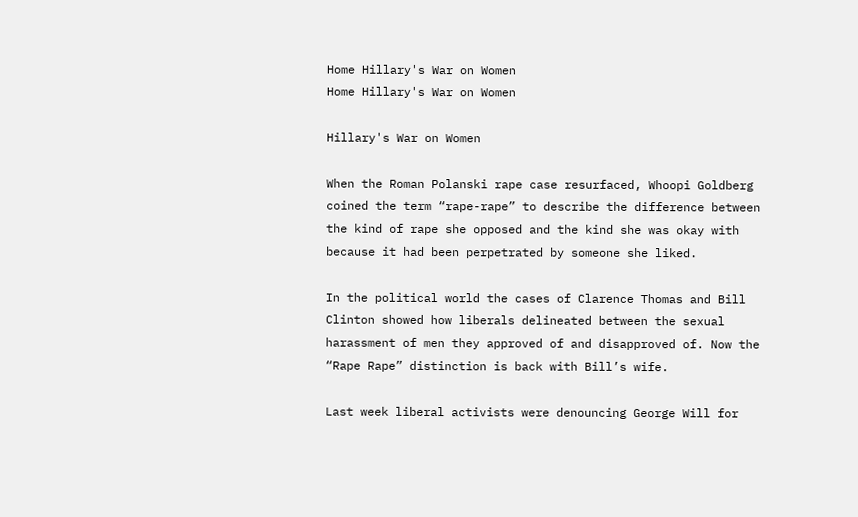Home Hillary's War on Women
Home Hillary's War on Women

Hillary's War on Women

When the Roman Polanski rape case resurfaced, Whoopi Goldberg coined the term “rape-rape” to describe the difference between the kind of rape she opposed and the kind she was okay with because it had been perpetrated by someone she liked.

In the political world the cases of Clarence Thomas and Bill Clinton showed how liberals delineated between the sexual harassment of men they approved of and disapproved of. Now the “Rape Rape” distinction is back with Bill’s wife.

Last week liberal activists were denouncing George Will for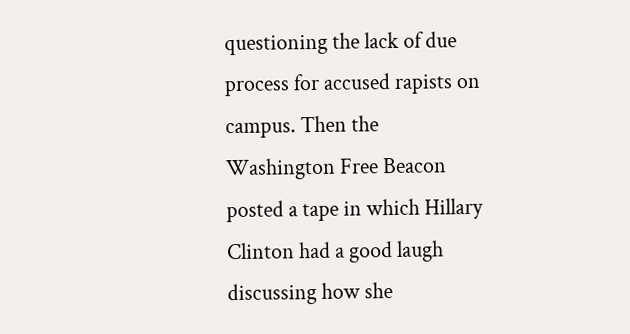questioning the lack of due process for accused rapists on campus. Then the Washington Free Beacon posted a tape in which Hillary Clinton had a good laugh discussing how she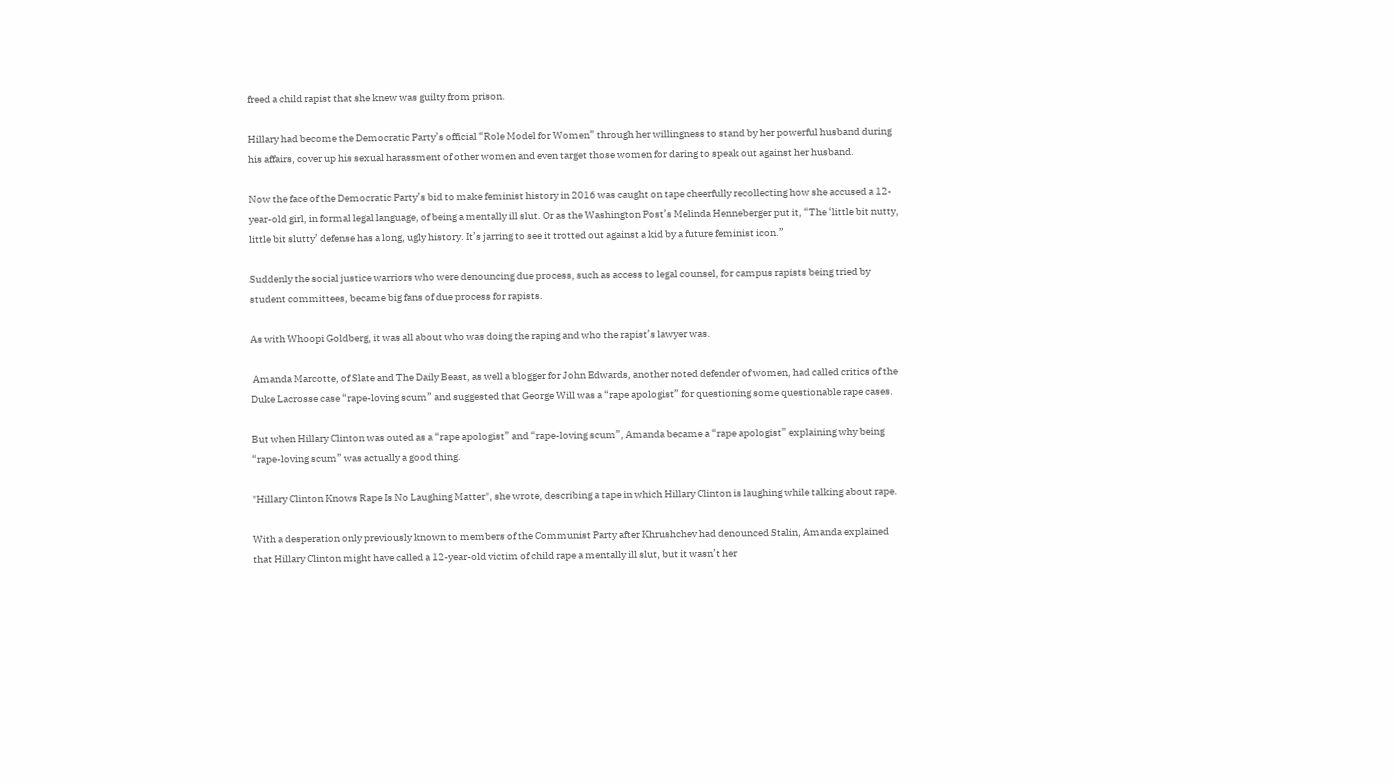freed a child rapist that she knew was guilty from prison.

Hillary had become the Democratic Party’s official “Role Model for Women” through her willingness to stand by her powerful husband during his affairs, cover up his sexual harassment of other women and even target those women for daring to speak out against her husband.

Now the face of the Democratic Party’s bid to make feminist history in 2016 was caught on tape cheerfully recollecting how she accused a 12-year-old girl, in formal legal language, of being a mentally ill slut. Or as the Washington Post’s Melinda Henneberger put it, “The ‘little bit nutty, little bit slutty’ defense has a long, ugly history. It’s jarring to see it trotted out against a kid by a future feminist icon.”

Suddenly the social justice warriors who were denouncing due process, such as access to legal counsel, for campus rapists being tried by student committees, became big fans of due process for rapists.

As with Whoopi Goldberg, it was all about who was doing the raping and who the rapist’s lawyer was.

 Amanda Marcotte, of Slate and The Daily Beast, as well a blogger for John Edwards, another noted defender of women, had called critics of the Duke Lacrosse case “rape-loving scum” and suggested that George Will was a “rape apologist” for questioning some questionable rape cases.

But when Hillary Clinton was outed as a “rape apologist” and “rape-loving scum”, Amanda became a “rape apologist” explaining why being “rape-loving scum” was actually a good thing.

"Hillary Clinton Knows Rape Is No Laughing Matter", she wrote, describing a tape in which Hillary Clinton is laughing while talking about rape.

With a desperation only previously known to members of the Communist Party after Khrushchev had denounced Stalin, Amanda explained that Hillary Clinton might have called a 12-year-old victim of child rape a mentally ill slut, but it wasn’t her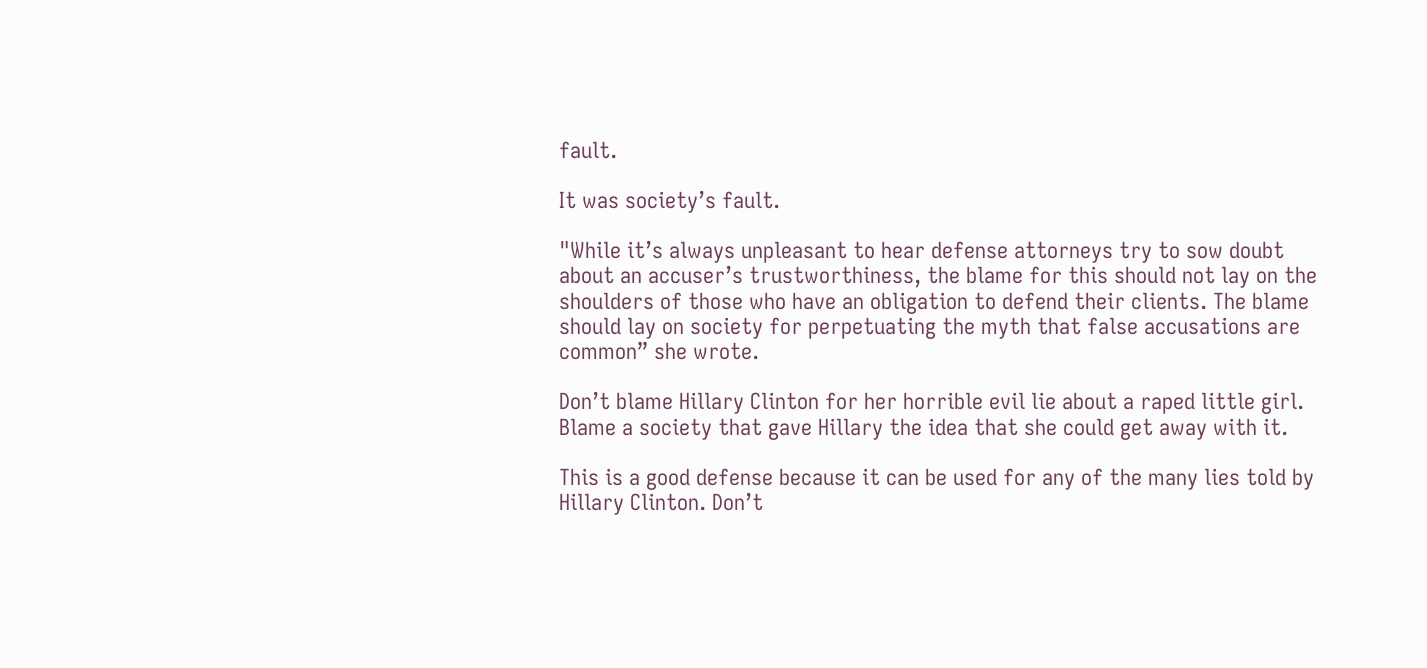fault.

It was society’s fault.

"While it’s always unpleasant to hear defense attorneys try to sow doubt about an accuser’s trustworthiness, the blame for this should not lay on the shoulders of those who have an obligation to defend their clients. The blame should lay on society for perpetuating the myth that false accusations are common” she wrote.

Don’t blame Hillary Clinton for her horrible evil lie about a raped little girl. Blame a society that gave Hillary the idea that she could get away with it.

This is a good defense because it can be used for any of the many lies told by Hillary Clinton. Don’t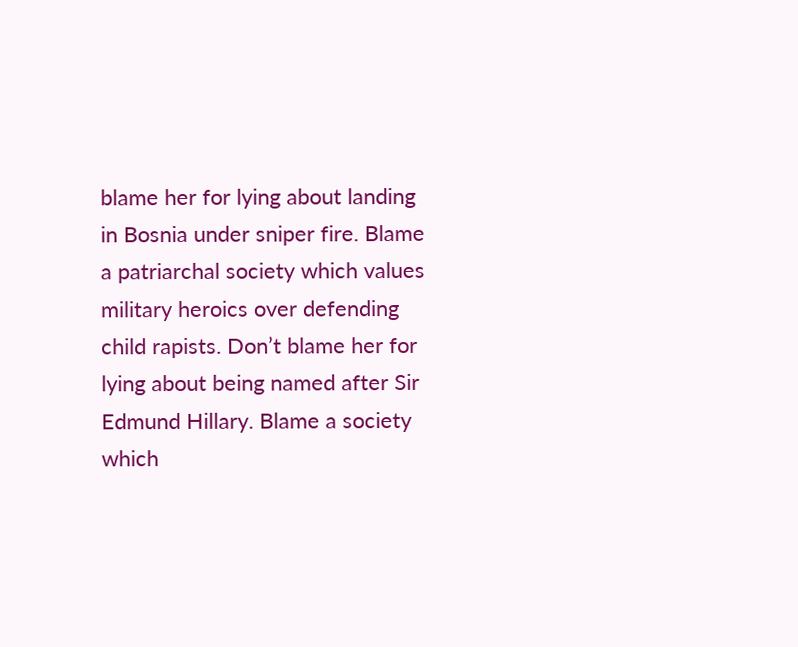blame her for lying about landing in Bosnia under sniper fire. Blame a patriarchal society which values military heroics over defending child rapists. Don’t blame her for lying about being named after Sir Edmund Hillary. Blame a society which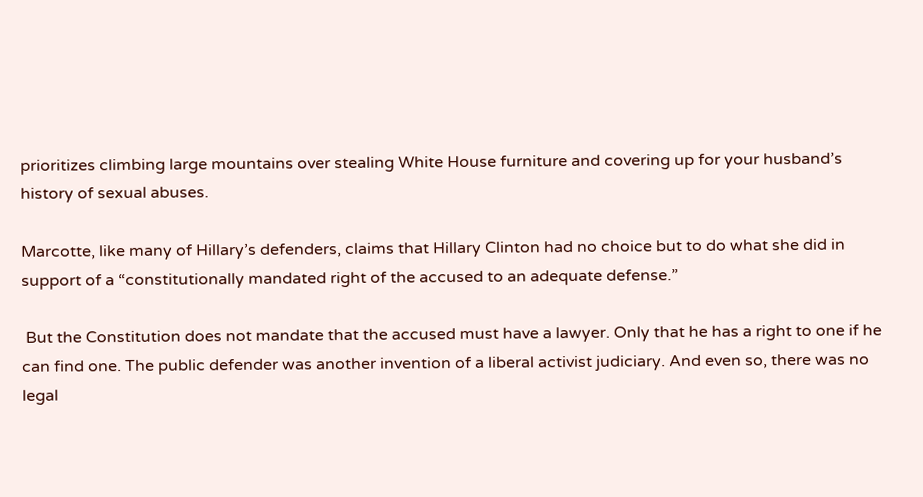prioritizes climbing large mountains over stealing White House furniture and covering up for your husband’s history of sexual abuses.

Marcotte, like many of Hillary’s defenders, claims that Hillary Clinton had no choice but to do what she did in support of a “constitutionally mandated right of the accused to an adequate defense.”

 But the Constitution does not mandate that the accused must have a lawyer. Only that he has a right to one if he can find one. The public defender was another invention of a liberal activist judiciary. And even so, there was no legal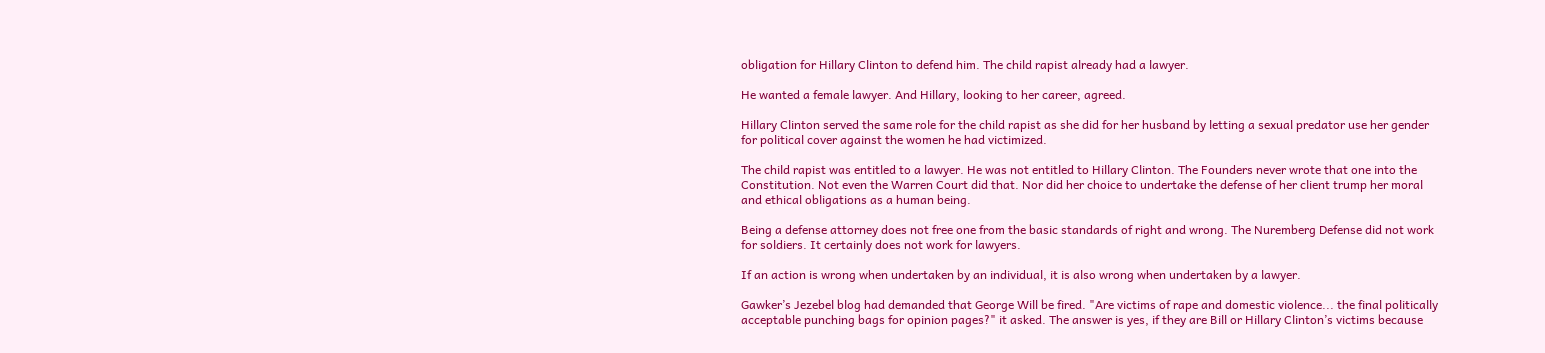obligation for Hillary Clinton to defend him. The child rapist already had a lawyer.

He wanted a female lawyer. And Hillary, looking to her career, agreed.

Hillary Clinton served the same role for the child rapist as she did for her husband by letting a sexual predator use her gender for political cover against the women he had victimized.

The child rapist was entitled to a lawyer. He was not entitled to Hillary Clinton. The Founders never wrote that one into the Constitution. Not even the Warren Court did that. Nor did her choice to undertake the defense of her client trump her moral and ethical obligations as a human being.

Being a defense attorney does not free one from the basic standards of right and wrong. The Nuremberg Defense did not work for soldiers. It certainly does not work for lawyers.

If an action is wrong when undertaken by an individual, it is also wrong when undertaken by a lawyer.

Gawker’s Jezebel blog had demanded that George Will be fired. "Are victims of rape and domestic violence... the final politically acceptable punching bags for opinion pages?" it asked. The answer is yes, if they are Bill or Hillary Clinton’s victims because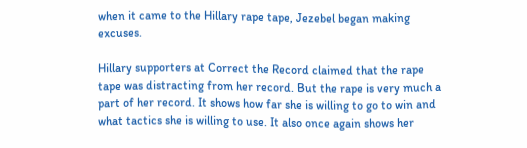when it came to the Hillary rape tape, Jezebel began making excuses.

Hillary supporters at Correct the Record claimed that the rape tape was distracting from her record. But the rape is very much a part of her record. It shows how far she is willing to go to win and what tactics she is willing to use. It also once again shows her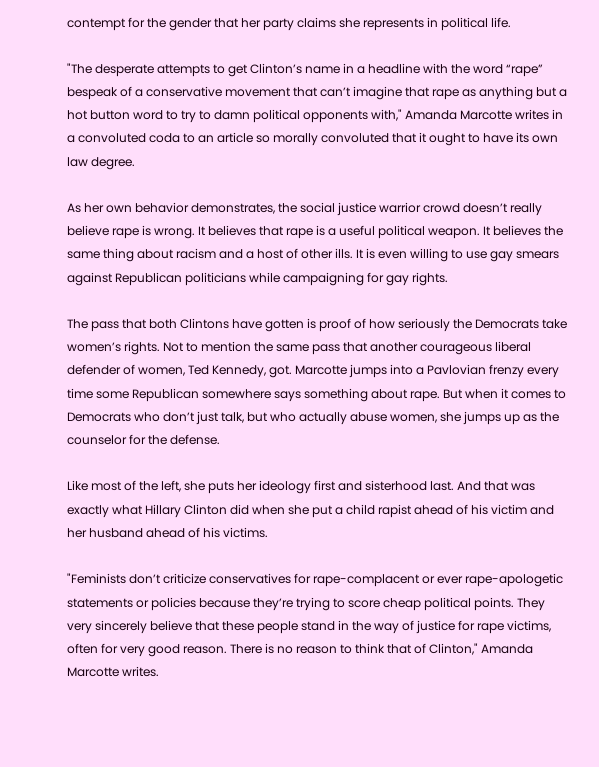contempt for the gender that her party claims she represents in political life.

"The desperate attempts to get Clinton’s name in a headline with the word “rape” bespeak of a conservative movement that can’t imagine that rape as anything but a hot button word to try to damn political opponents with," Amanda Marcotte writes in a convoluted coda to an article so morally convoluted that it ought to have its own law degree.

As her own behavior demonstrates, the social justice warrior crowd doesn’t really believe rape is wrong. It believes that rape is a useful political weapon. It believes the same thing about racism and a host of other ills. It is even willing to use gay smears against Republican politicians while campaigning for gay rights.

The pass that both Clintons have gotten is proof of how seriously the Democrats take women’s rights. Not to mention the same pass that another courageous liberal defender of women, Ted Kennedy, got. Marcotte jumps into a Pavlovian frenzy every time some Republican somewhere says something about rape. But when it comes to Democrats who don’t just talk, but who actually abuse women, she jumps up as the counselor for the defense.

Like most of the left, she puts her ideology first and sisterhood last. And that was exactly what Hillary Clinton did when she put a child rapist ahead of his victim and her husband ahead of his victims.

"Feminists don’t criticize conservatives for rape-complacent or ever rape-apologetic statements or policies because they’re trying to score cheap political points. They very sincerely believe that these people stand in the way of justice for rape victims, often for very good reason. There is no reason to think that of Clinton," Amanda Marcotte writes.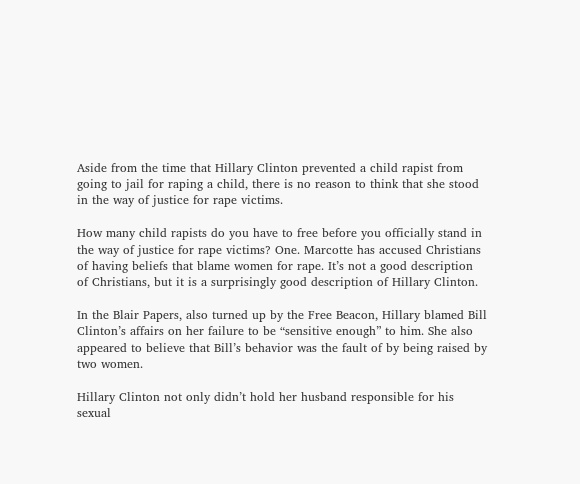Aside from the time that Hillary Clinton prevented a child rapist from going to jail for raping a child, there is no reason to think that she stood in the way of justice for rape victims.

How many child rapists do you have to free before you officially stand in the way of justice for rape victims? One. Marcotte has accused Christians of having beliefs that blame women for rape. It’s not a good description of Christians, but it is a surprisingly good description of Hillary Clinton.

In the Blair Papers, also turned up by the Free Beacon, Hillary blamed Bill Clinton’s affairs on her failure to be “sensitive enough” to him. She also appeared to believe that Bill’s behavior was the fault of by being raised by two women.

Hillary Clinton not only didn’t hold her husband responsible for his sexual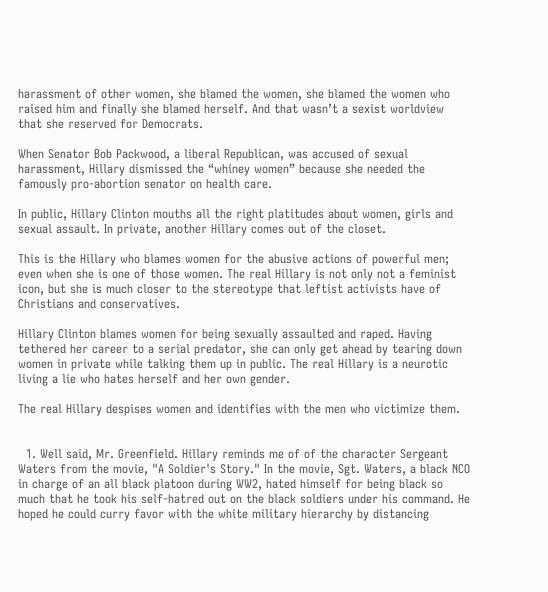harassment of other women, she blamed the women, she blamed the women who raised him and finally she blamed herself. And that wasn’t a sexist worldview that she reserved for Democrats.

When Senator Bob Packwood, a liberal Republican, was accused of sexual harassment, Hillary dismissed the “whiney women” because she needed the famously pro-abortion senator on health care.

In public, Hillary Clinton mouths all the right platitudes about women, girls and sexual assault. In private, another Hillary comes out of the closet.

This is the Hillary who blames women for the abusive actions of powerful men; even when she is one of those women. The real Hillary is not only not a feminist icon, but she is much closer to the stereotype that leftist activists have of Christians and conservatives.

Hillary Clinton blames women for being sexually assaulted and raped. Having tethered her career to a serial predator, she can only get ahead by tearing down women in private while talking them up in public. The real Hillary is a neurotic living a lie who hates herself and her own gender.

The real Hillary despises women and identifies with the men who victimize them.


  1. Well said, Mr. Greenfield. Hillary reminds me of of the character Sergeant Waters from the movie, "A Soldier's Story." In the movie, Sgt. Waters, a black NCO in charge of an all black platoon during WW2, hated himself for being black so much that he took his self-hatred out on the black soldiers under his command. He hoped he could curry favor with the white military hierarchy by distancing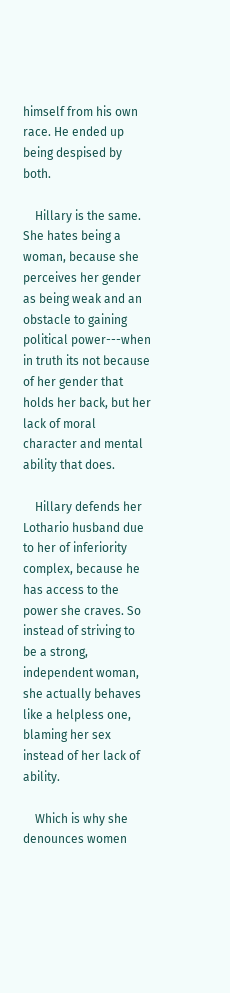himself from his own race. He ended up being despised by both.

    Hillary is the same. She hates being a woman, because she perceives her gender as being weak and an obstacle to gaining political power---when in truth its not because of her gender that holds her back, but her lack of moral character and mental ability that does.

    Hillary defends her Lothario husband due to her of inferiority complex, because he has access to the power she craves. So instead of striving to be a strong, independent woman, she actually behaves like a helpless one, blaming her sex instead of her lack of ability.

    Which is why she denounces women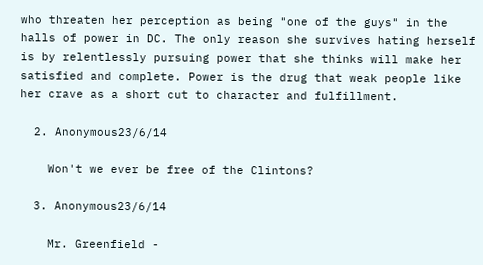who threaten her perception as being "one of the guys" in the halls of power in DC. The only reason she survives hating herself is by relentlessly pursuing power that she thinks will make her satisfied and complete. Power is the drug that weak people like her crave as a short cut to character and fulfillment.

  2. Anonymous23/6/14

    Won't we ever be free of the Clintons?

  3. Anonymous23/6/14

    Mr. Greenfield -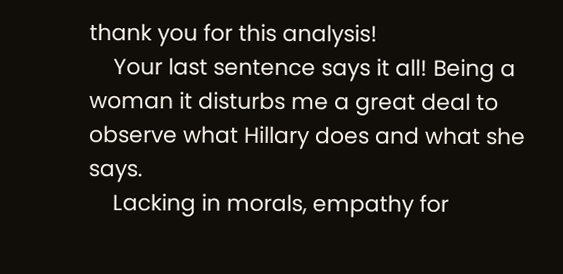thank you for this analysis!
    Your last sentence says it all! Being a woman it disturbs me a great deal to observe what Hillary does and what she says.
    Lacking in morals, empathy for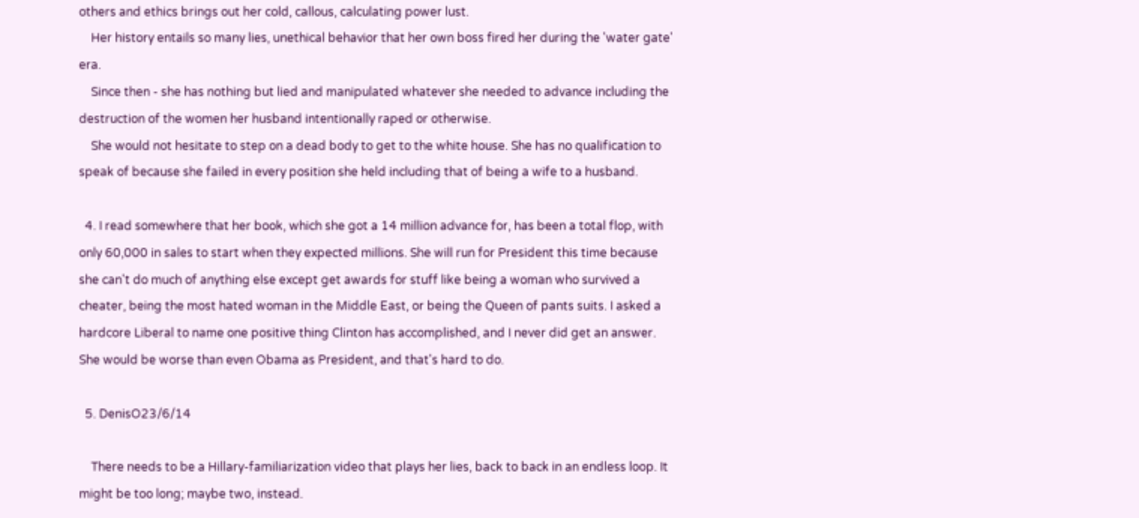others and ethics brings out her cold, callous, calculating power lust.
    Her history entails so many lies, unethical behavior that her own boss fired her during the 'water gate' era.
    Since then - she has nothing but lied and manipulated whatever she needed to advance including the destruction of the women her husband intentionally raped or otherwise.
    She would not hesitate to step on a dead body to get to the white house. She has no qualification to speak of because she failed in every position she held including that of being a wife to a husband.

  4. I read somewhere that her book, which she got a 14 million advance for, has been a total flop, with only 60,000 in sales to start when they expected millions. She will run for President this time because she can't do much of anything else except get awards for stuff like being a woman who survived a cheater, being the most hated woman in the Middle East, or being the Queen of pants suits. I asked a hardcore Liberal to name one positive thing Clinton has accomplished, and I never did get an answer. She would be worse than even Obama as President, and that's hard to do.

  5. DenisO23/6/14

    There needs to be a Hillary-familiarization video that plays her lies, back to back in an endless loop. It might be too long; maybe two, instead.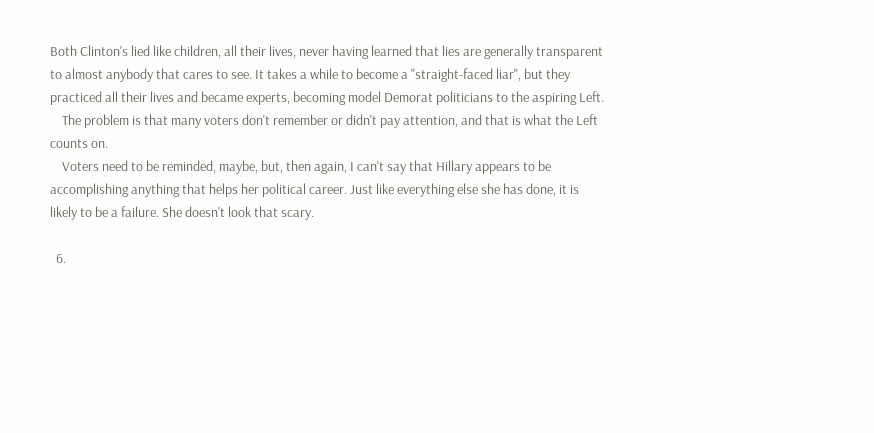Both Clinton's lied like children, all their lives, never having learned that lies are generally transparent to almost anybody that cares to see. It takes a while to become a "straight-faced liar", but they practiced all their lives and became experts, becoming model Demorat politicians to the aspiring Left.
    The problem is that many voters don't remember or didn't pay attention, and that is what the Left counts on.
    Voters need to be reminded, maybe, but, then again, I can't say that Hillary appears to be accomplishing anything that helps her political career. Just like everything else she has done, it is likely to be a failure. She doesn't look that scary.

  6.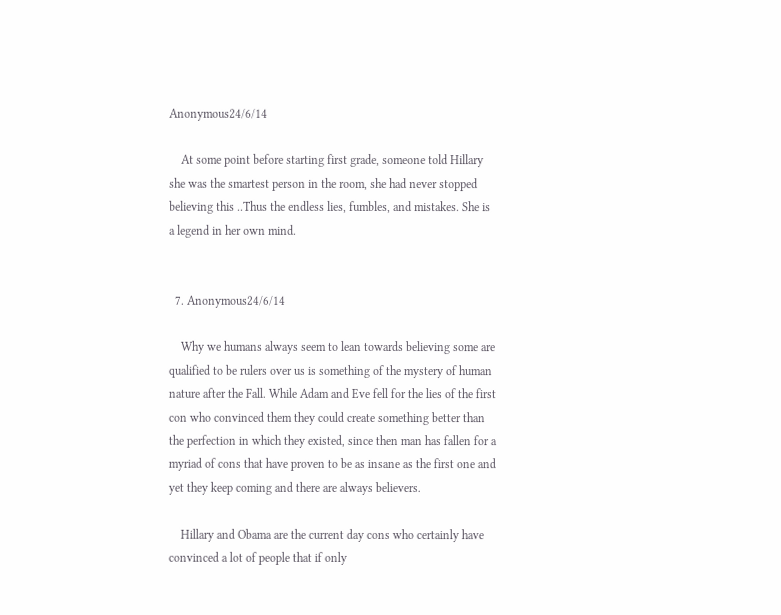Anonymous24/6/14

    At some point before starting first grade, someone told Hillary she was the smartest person in the room, she had never stopped believing this ..Thus the endless lies, fumbles, and mistakes. She is a legend in her own mind.


  7. Anonymous24/6/14

    Why we humans always seem to lean towards believing some are qualified to be rulers over us is something of the mystery of human nature after the Fall. While Adam and Eve fell for the lies of the first con who convinced them they could create something better than the perfection in which they existed, since then man has fallen for a myriad of cons that have proven to be as insane as the first one and yet they keep coming and there are always believers.

    Hillary and Obama are the current day cons who certainly have convinced a lot of people that if only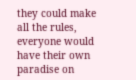they could make all the rules, everyone would have their own paradise on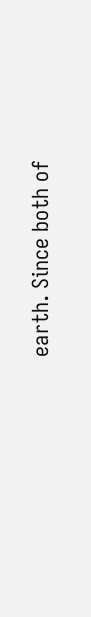earth. Since both of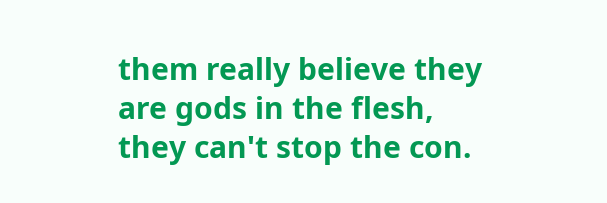them really believe they are gods in the flesh, they can't stop the con.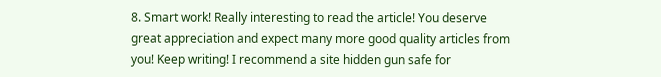8. Smart work! Really interesting to read the article! You deserve great appreciation and expect many more good quality articles from you! Keep writing! I recommend a site hidden gun safe for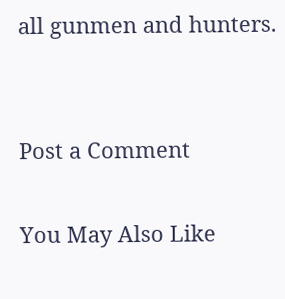all gunmen and hunters.


Post a Comment

You May Also Like